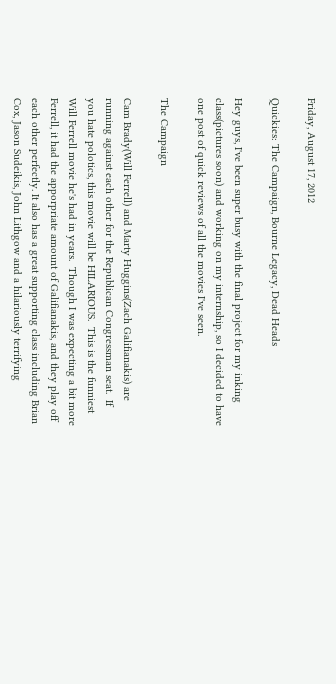Friday, August 17, 2012

Quickies: The Campaign, Bourne Legacy, Dead Heads

Hey guys, I've been super busy with the final project for my inking class(pictures soon) and working on my internship, so I decided to have one post of quick reviews of all the movies I've seen.

The Campaign

Cam Brady(Will Ferrell) and Marty Huggins(Zach Galifianakis) are running against each other for the Republican Congressman seat.  If you hate polotics, this movie will be HILARIOUS.  This is the funniest Will Ferrell movie he's had in years.  Though I was expecting a bit more Ferrell, it had the apporpriate amount of Galifianakis, and they play off each other perfectly. It also has a great supporting class including Brian Cox, Jason Sudeikis, John Lithgow and a hilariously terrifying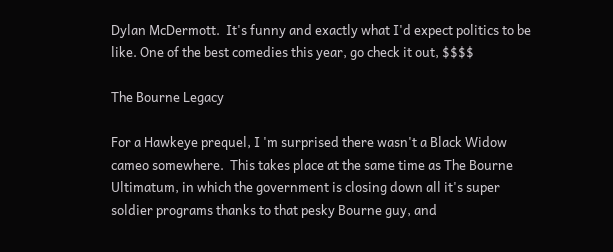Dylan McDermott.  It's funny and exactly what I'd expect politics to be like. One of the best comedies this year, go check it out, $$$$

The Bourne Legacy

For a Hawkeye prequel, I 'm surprised there wasn't a Black Widow cameo somewhere.  This takes place at the same time as The Bourne Ultimatum, in which the government is closing down all it's super soldier programs thanks to that pesky Bourne guy, and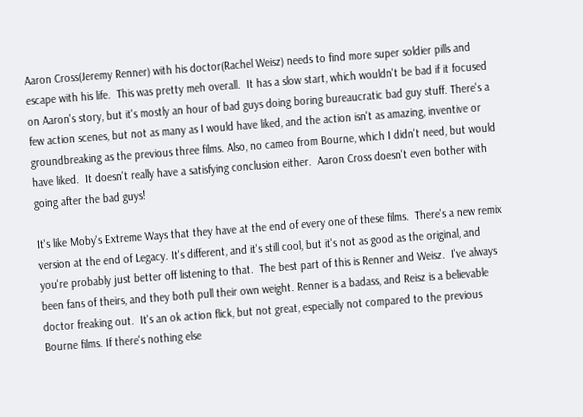Aaron Cross(Jeremy Renner) with his doctor(Rachel Weisz) needs to find more super soldier pills and escape with his life.  This was pretty meh overall.  It has a slow start, which wouldn't be bad if it focused on Aaron's story, but it's mostly an hour of bad guys doing boring bureaucratic bad guy stuff. There's a few action scenes, but not as many as I would have liked, and the action isn't as amazing, inventive or groundbreaking as the previous three films. Also, no cameo from Bourne, which I didn't need, but would have liked.  It doesn't really have a satisfying conclusion either.  Aaron Cross doesn't even bother with going after the bad guys!

It's like Moby's Extreme Ways that they have at the end of every one of these films.  There's a new remix version at the end of Legacy. It's different, and it's still cool, but it's not as good as the original, and you're probably just better off listening to that.  The best part of this is Renner and Weisz.  I've always been fans of theirs, and they both pull their own weight. Renner is a badass, and Reisz is a believable doctor freaking out.  It's an ok action flick, but not great, especially not compared to the previous Bourne films. If there's nothing else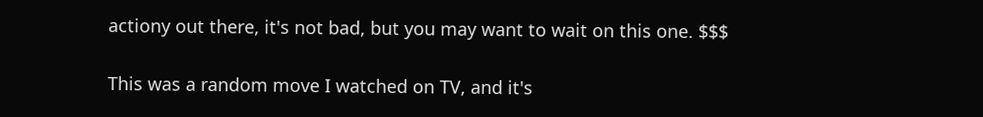actiony out there, it's not bad, but you may want to wait on this one. $$$

This was a random move I watched on TV, and it's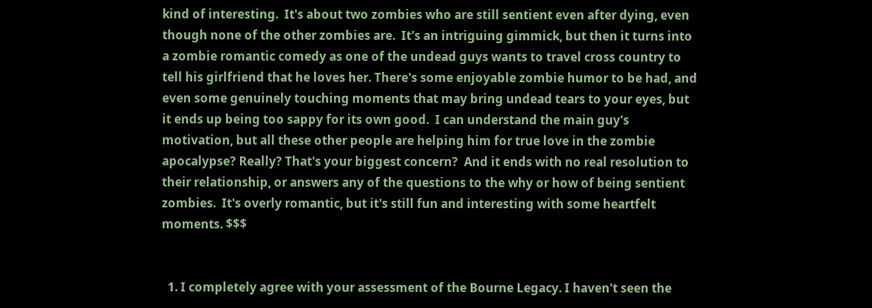kind of interesting.  It's about two zombies who are still sentient even after dying, even though none of the other zombies are.  It's an intriguing gimmick, but then it turns into a zombie romantic comedy as one of the undead guys wants to travel cross country to tell his girlfriend that he loves her. There's some enjoyable zombie humor to be had, and even some genuinely touching moments that may bring undead tears to your eyes, but it ends up being too sappy for its own good.  I can understand the main guy's motivation, but all these other people are helping him for true love in the zombie apocalypse? Really? That's your biggest concern?  And it ends with no real resolution to their relationship, or answers any of the questions to the why or how of being sentient zombies.  It's overly romantic, but it's still fun and interesting with some heartfelt moments. $$$


  1. I completely agree with your assessment of the Bourne Legacy. I haven't seen the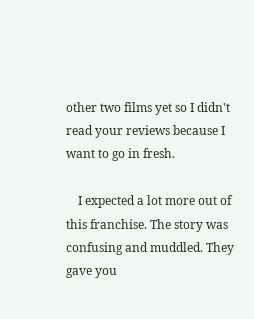other two films yet so I didn't read your reviews because I want to go in fresh.

    I expected a lot more out of this franchise. The story was confusing and muddled. They gave you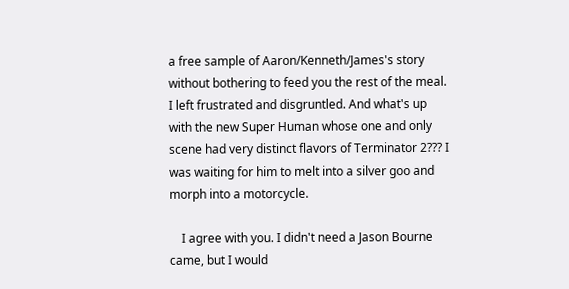a free sample of Aaron/Kenneth/James's story without bothering to feed you the rest of the meal. I left frustrated and disgruntled. And what's up with the new Super Human whose one and only scene had very distinct flavors of Terminator 2??? I was waiting for him to melt into a silver goo and morph into a motorcycle.

    I agree with you. I didn't need a Jason Bourne came, but I would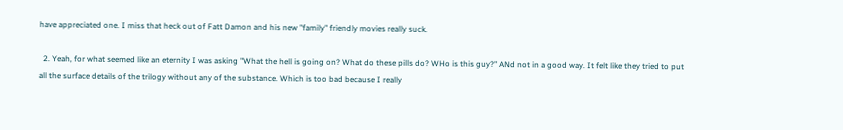have appreciated one. I miss that heck out of Fatt Damon and his new "family" friendly movies really suck.

  2. Yeah, for what seemed like an eternity I was asking "What the hell is going on? What do these pills do? WHo is this guy?" ANd not in a good way. It felt like they tried to put all the surface details of the trilogy without any of the substance. Which is too bad because I really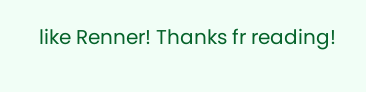like Renner! Thanks fr reading!